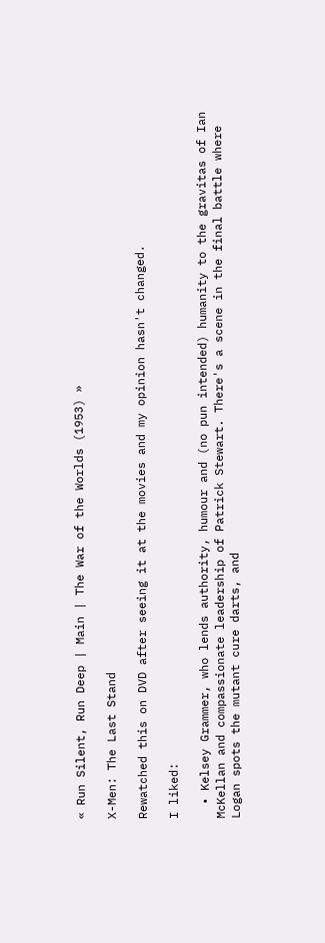« Run Silent, Run Deep | Main | The War of the Worlds (1953) »

X-Men: The Last Stand

Rewatched this on DVD after seeing it at the movies and my opinion hasn't changed.

I liked:

  • Kelsey Grammer, who lends authority, humour and (no pun intended) humanity to the gravitas of Ian McKellan and compassionate leadership of Patrick Stewart. There's a scene in the final battle where Logan spots the mutant cure darts, and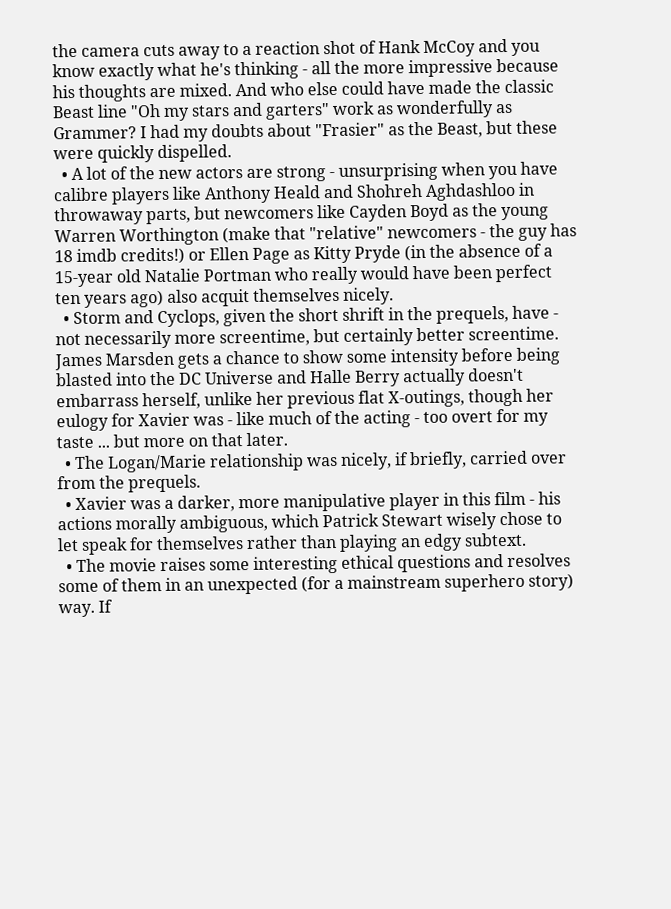the camera cuts away to a reaction shot of Hank McCoy and you know exactly what he's thinking - all the more impressive because his thoughts are mixed. And who else could have made the classic Beast line "Oh my stars and garters" work as wonderfully as Grammer? I had my doubts about "Frasier" as the Beast, but these were quickly dispelled.
  • A lot of the new actors are strong - unsurprising when you have calibre players like Anthony Heald and Shohreh Aghdashloo in throwaway parts, but newcomers like Cayden Boyd as the young Warren Worthington (make that "relative" newcomers - the guy has 18 imdb credits!) or Ellen Page as Kitty Pryde (in the absence of a 15-year old Natalie Portman who really would have been perfect ten years ago) also acquit themselves nicely.
  • Storm and Cyclops, given the short shrift in the prequels, have - not necessarily more screentime, but certainly better screentime. James Marsden gets a chance to show some intensity before being blasted into the DC Universe and Halle Berry actually doesn't embarrass herself, unlike her previous flat X-outings, though her eulogy for Xavier was - like much of the acting - too overt for my taste ... but more on that later.
  • The Logan/Marie relationship was nicely, if briefly, carried over from the prequels.
  • Xavier was a darker, more manipulative player in this film - his actions morally ambiguous, which Patrick Stewart wisely chose to let speak for themselves rather than playing an edgy subtext.
  • The movie raises some interesting ethical questions and resolves some of them in an unexpected (for a mainstream superhero story) way. If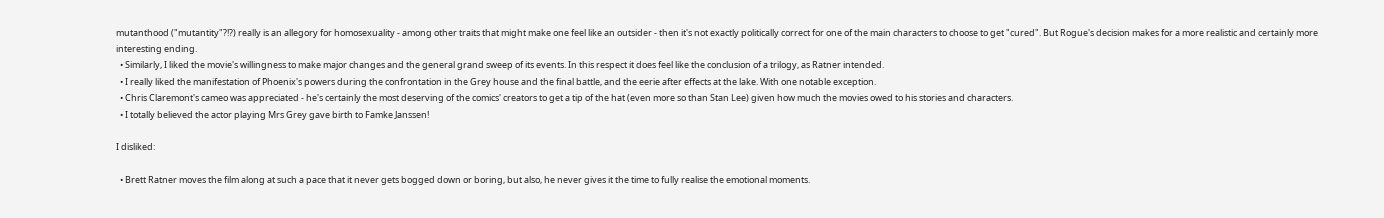mutanthood ("mutantity"?!?) really is an allegory for homosexuality - among other traits that might make one feel like an outsider - then it's not exactly politically correct for one of the main characters to choose to get "cured". But Rogue's decision makes for a more realistic and certainly more interesting ending.
  • Similarly, I liked the movie's willingness to make major changes and the general grand sweep of its events. In this respect it does feel like the conclusion of a trilogy, as Ratner intended.
  • I really liked the manifestation of Phoenix's powers during the confrontation in the Grey house and the final battle, and the eerie after effects at the lake. With one notable exception.
  • Chris Claremont's cameo was appreciated - he's certainly the most deserving of the comics' creators to get a tip of the hat (even more so than Stan Lee) given how much the movies owed to his stories and characters.
  • I totally believed the actor playing Mrs Grey gave birth to Famke Janssen!

I disliked:

  • Brett Ratner moves the film along at such a pace that it never gets bogged down or boring, but also, he never gives it the time to fully realise the emotional moments.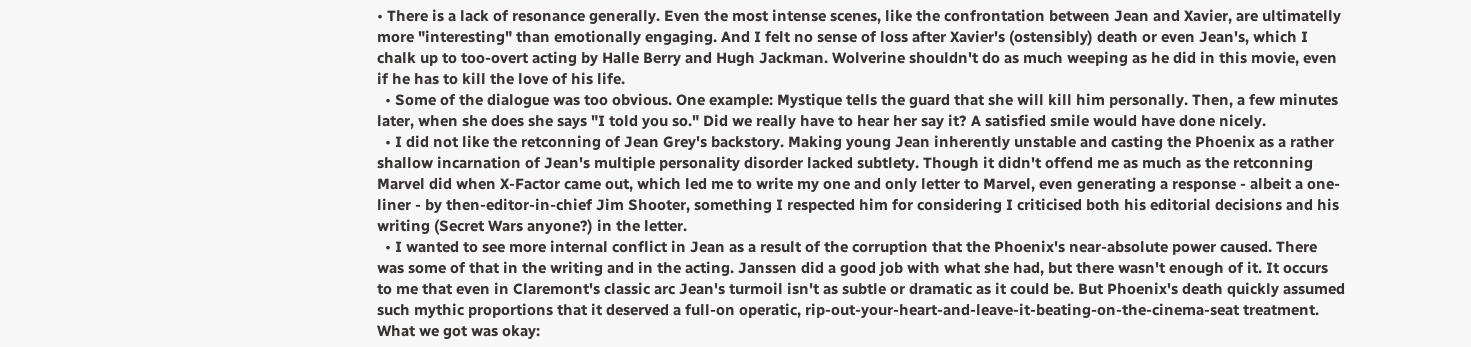• There is a lack of resonance generally. Even the most intense scenes, like the confrontation between Jean and Xavier, are ultimatelly more "interesting" than emotionally engaging. And I felt no sense of loss after Xavier's (ostensibly) death or even Jean's, which I chalk up to too-overt acting by Halle Berry and Hugh Jackman. Wolverine shouldn't do as much weeping as he did in this movie, even if he has to kill the love of his life.
  • Some of the dialogue was too obvious. One example: Mystique tells the guard that she will kill him personally. Then, a few minutes later, when she does she says "I told you so." Did we really have to hear her say it? A satisfied smile would have done nicely.
  • I did not like the retconning of Jean Grey's backstory. Making young Jean inherently unstable and casting the Phoenix as a rather shallow incarnation of Jean's multiple personality disorder lacked subtlety. Though it didn't offend me as much as the retconning Marvel did when X-Factor came out, which led me to write my one and only letter to Marvel, even generating a response - albeit a one-liner - by then-editor-in-chief Jim Shooter, something I respected him for considering I criticised both his editorial decisions and his writing (Secret Wars anyone?) in the letter.
  • I wanted to see more internal conflict in Jean as a result of the corruption that the Phoenix's near-absolute power caused. There was some of that in the writing and in the acting. Janssen did a good job with what she had, but there wasn't enough of it. It occurs to me that even in Claremont's classic arc Jean's turmoil isn't as subtle or dramatic as it could be. But Phoenix's death quickly assumed such mythic proportions that it deserved a full-on operatic, rip-out-your-heart-and-leave-it-beating-on-the-cinema-seat treatment. What we got was okay: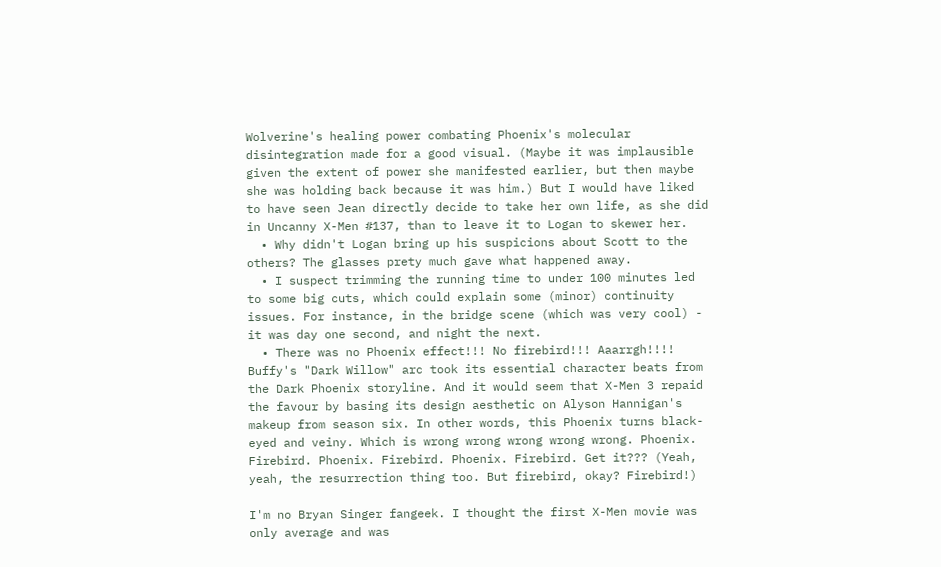Wolverine's healing power combating Phoenix's molecular disintegration made for a good visual. (Maybe it was implausible given the extent of power she manifested earlier, but then maybe she was holding back because it was him.) But I would have liked to have seen Jean directly decide to take her own life, as she did in Uncanny X-Men #137, than to leave it to Logan to skewer her.
  • Why didn't Logan bring up his suspicions about Scott to the others? The glasses prety much gave what happened away.
  • I suspect trimming the running time to under 100 minutes led to some big cuts, which could explain some (minor) continuity issues. For instance, in the bridge scene (which was very cool) - it was day one second, and night the next.
  • There was no Phoenix effect!!! No firebird!!! Aaarrgh!!!! Buffy's "Dark Willow" arc took its essential character beats from the Dark Phoenix storyline. And it would seem that X-Men 3 repaid the favour by basing its design aesthetic on Alyson Hannigan's makeup from season six. In other words, this Phoenix turns black-eyed and veiny. Which is wrong wrong wrong wrong wrong. Phoenix. Firebird. Phoenix. Firebird. Phoenix. Firebird. Get it??? (Yeah, yeah, the resurrection thing too. But firebird, okay? Firebird!)

I'm no Bryan Singer fangeek. I thought the first X-Men movie was only average and was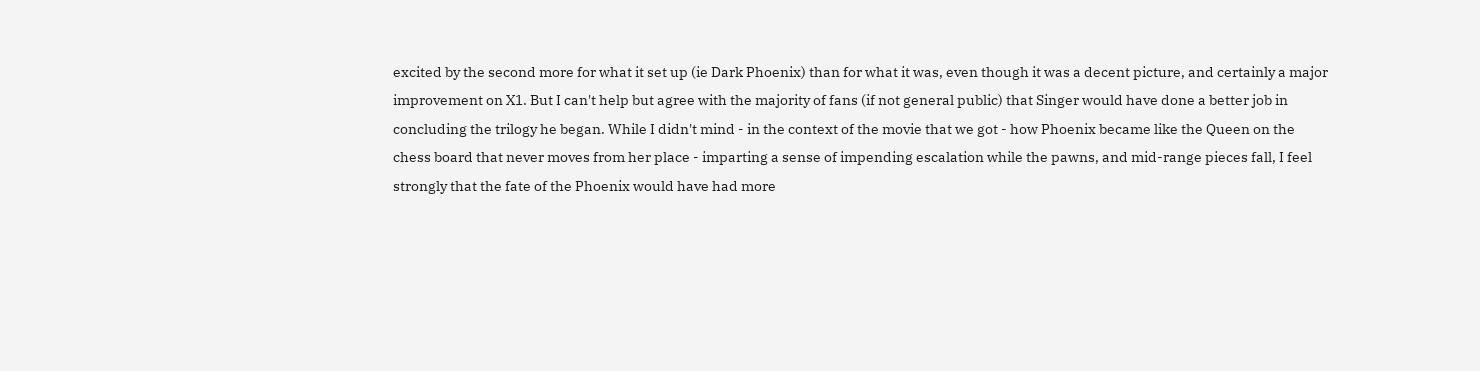excited by the second more for what it set up (ie Dark Phoenix) than for what it was, even though it was a decent picture, and certainly a major improvement on X1. But I can't help but agree with the majority of fans (if not general public) that Singer would have done a better job in concluding the trilogy he began. While I didn't mind - in the context of the movie that we got - how Phoenix became like the Queen on the chess board that never moves from her place - imparting a sense of impending escalation while the pawns, and mid-range pieces fall, I feel strongly that the fate of the Phoenix would have had more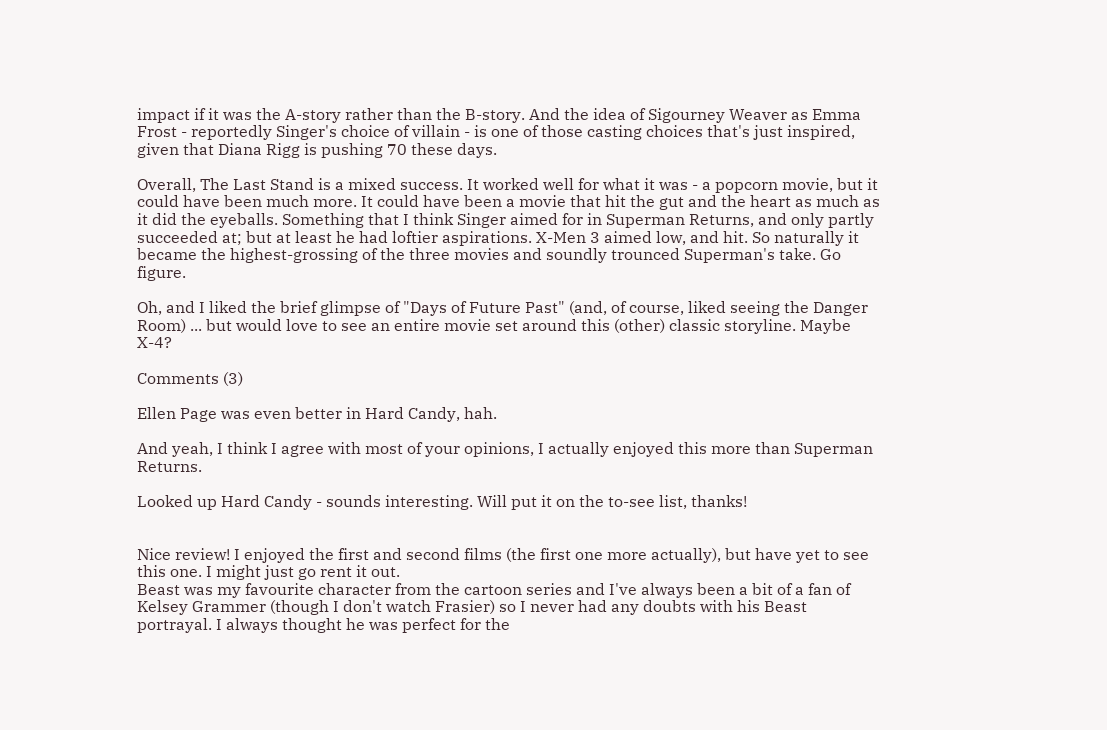impact if it was the A-story rather than the B-story. And the idea of Sigourney Weaver as Emma Frost - reportedly Singer's choice of villain - is one of those casting choices that's just inspired, given that Diana Rigg is pushing 70 these days.

Overall, The Last Stand is a mixed success. It worked well for what it was - a popcorn movie, but it could have been much more. It could have been a movie that hit the gut and the heart as much as it did the eyeballs. Something that I think Singer aimed for in Superman Returns, and only partly succeeded at; but at least he had loftier aspirations. X-Men 3 aimed low, and hit. So naturally it became the highest-grossing of the three movies and soundly trounced Superman's take. Go figure.

Oh, and I liked the brief glimpse of "Days of Future Past" (and, of course, liked seeing the Danger Room) ... but would love to see an entire movie set around this (other) classic storyline. Maybe X-4?

Comments (3)

Ellen Page was even better in Hard Candy, hah.

And yeah, I think I agree with most of your opinions, I actually enjoyed this more than Superman Returns.

Looked up Hard Candy - sounds interesting. Will put it on the to-see list, thanks!


Nice review! I enjoyed the first and second films (the first one more actually), but have yet to see this one. I might just go rent it out.
Beast was my favourite character from the cartoon series and I've always been a bit of a fan of Kelsey Grammer (though I don't watch Frasier) so I never had any doubts with his Beast portrayal. I always thought he was perfect for the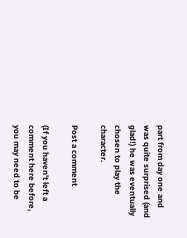part from day one and was quite surprised (and glad!) he was eventually chosen to play the character.

Post a comment

(If you haven't left a comment here before, you may need to be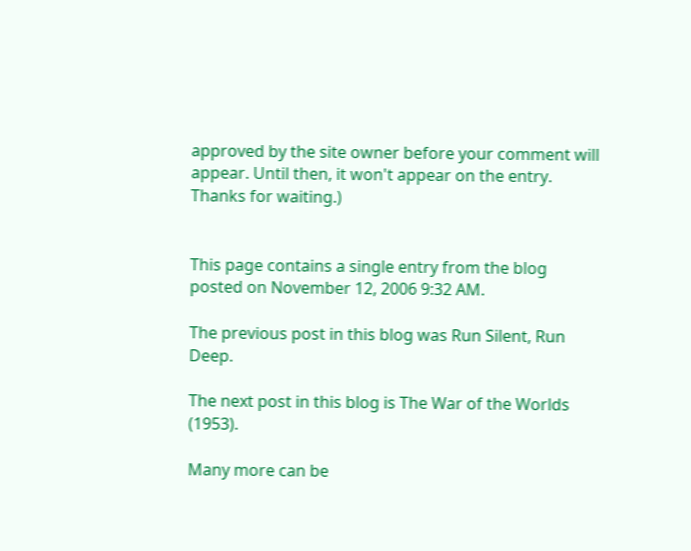approved by the site owner before your comment will appear. Until then, it won't appear on the entry. Thanks for waiting.)


This page contains a single entry from the blog posted on November 12, 2006 9:32 AM.

The previous post in this blog was Run Silent, Run Deep.

The next post in this blog is The War of the Worlds (1953).

Many more can be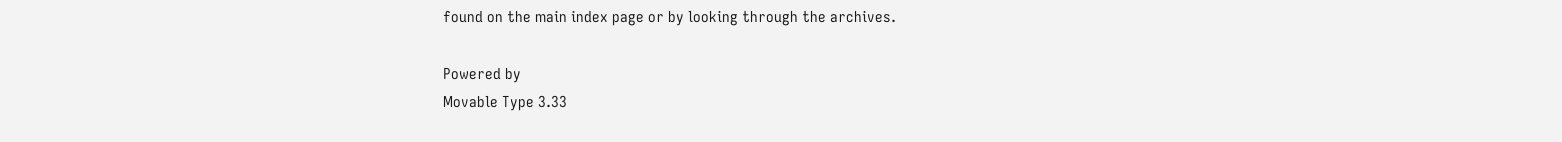found on the main index page or by looking through the archives.

Powered by
Movable Type 3.33